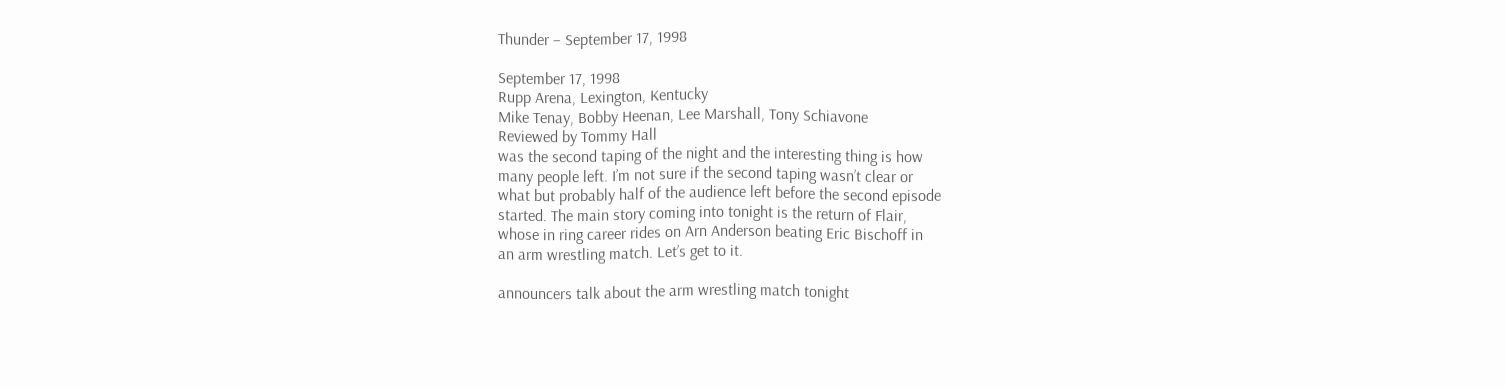Thunder – September 17, 1998

September 17, 1998
Rupp Arena, Lexington, Kentucky
Mike Tenay, Bobby Heenan, Lee Marshall, Tony Schiavone
Reviewed by Tommy Hall
was the second taping of the night and the interesting thing is how
many people left. I’m not sure if the second taping wasn’t clear or
what but probably half of the audience left before the second episode
started. The main story coming into tonight is the return of Flair,
whose in ring career rides on Arn Anderson beating Eric Bischoff in
an arm wrestling match. Let’s get to it.

announcers talk about the arm wrestling match tonight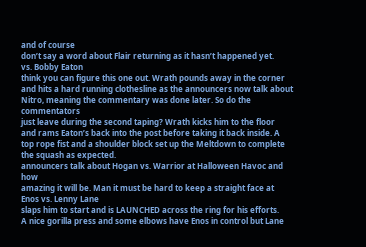and of course
don’t say a word about Flair returning as it hasn’t happened yet.
vs. Bobby Eaton
think you can figure this one out. Wrath pounds away in the corner
and hits a hard running clothesline as the announcers now talk about
Nitro, meaning the commentary was done later. So do the commentators
just leave during the second taping? Wrath kicks him to the floor
and rams Eaton’s back into the post before taking it back inside. A
top rope fist and a shoulder block set up the Meltdown to complete
the squash as expected.
announcers talk about Hogan vs. Warrior at Halloween Havoc and how
amazing it will be. Man it must be hard to keep a straight face at
Enos vs. Lenny Lane
slaps him to start and is LAUNCHED across the ring for his efforts.
A nice gorilla press and some elbows have Enos in control but Lane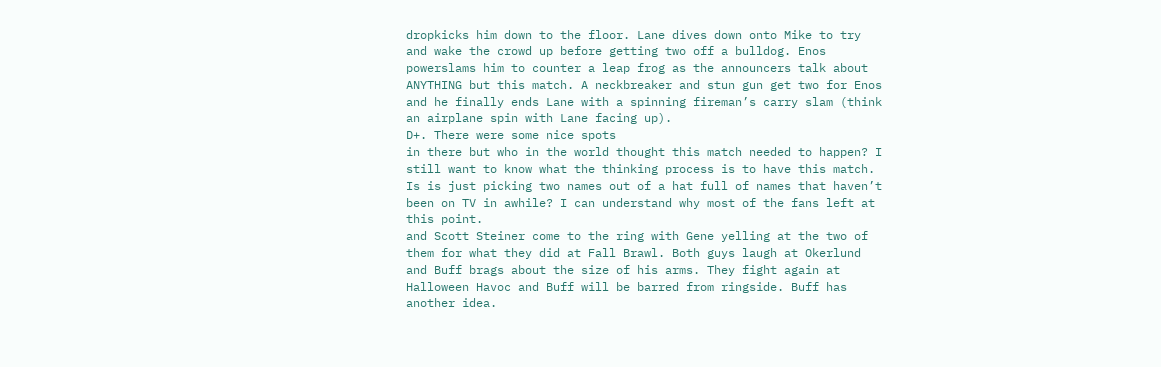dropkicks him down to the floor. Lane dives down onto Mike to try
and wake the crowd up before getting two off a bulldog. Enos
powerslams him to counter a leap frog as the announcers talk about
ANYTHING but this match. A neckbreaker and stun gun get two for Enos
and he finally ends Lane with a spinning fireman’s carry slam (think
an airplane spin with Lane facing up).
D+. There were some nice spots
in there but who in the world thought this match needed to happen? I
still want to know what the thinking process is to have this match.
Is is just picking two names out of a hat full of names that haven’t
been on TV in awhile? I can understand why most of the fans left at
this point.
and Scott Steiner come to the ring with Gene yelling at the two of
them for what they did at Fall Brawl. Both guys laugh at Okerlund
and Buff brags about the size of his arms. They fight again at
Halloween Havoc and Buff will be barred from ringside. Buff has
another idea.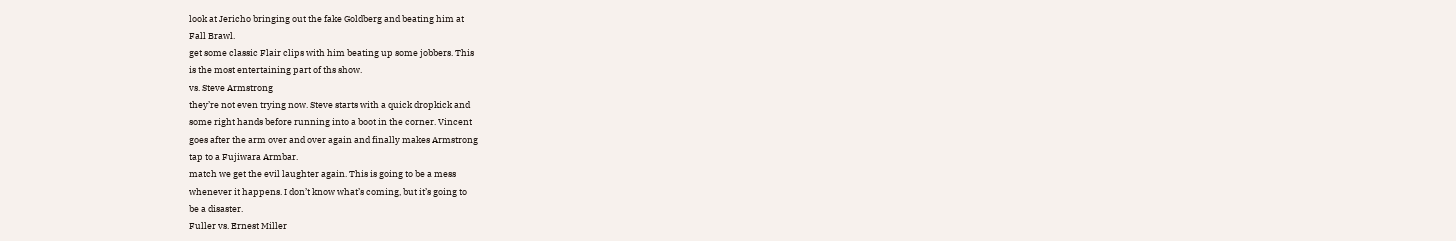look at Jericho bringing out the fake Goldberg and beating him at
Fall Brawl.
get some classic Flair clips with him beating up some jobbers. This
is the most entertaining part of ths show.
vs. Steve Armstrong
they’re not even trying now. Steve starts with a quick dropkick and
some right hands before running into a boot in the corner. Vincent
goes after the arm over and over again and finally makes Armstrong
tap to a Fujiwara Armbar.
match we get the evil laughter again. This is going to be a mess
whenever it happens. I don’t know what’s coming, but it’s going to
be a disaster.
Fuller vs. Ernest Miller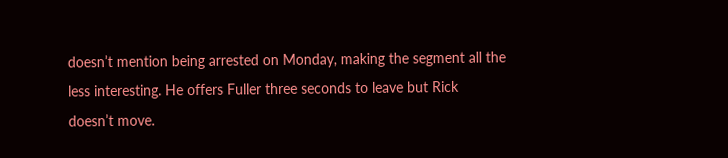doesn’t mention being arrested on Monday, making the segment all the
less interesting. He offers Fuller three seconds to leave but Rick
doesn’t move.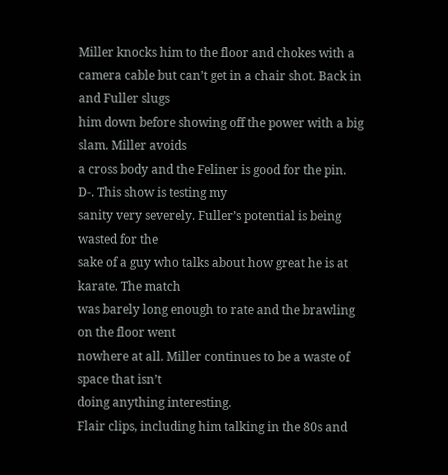Miller knocks him to the floor and chokes with a
camera cable but can’t get in a chair shot. Back in and Fuller slugs
him down before showing off the power with a big slam. Miller avoids
a cross body and the Feliner is good for the pin.
D-. This show is testing my
sanity very severely. Fuller’s potential is being wasted for the
sake of a guy who talks about how great he is at karate. The match
was barely long enough to rate and the brawling on the floor went
nowhere at all. Miller continues to be a waste of space that isn’t
doing anything interesting.
Flair clips, including him talking in the 80s and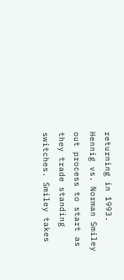returning in 1993.
Hennig vs. Norman Smiley
out process to start as they trade standing switches. Smiley takes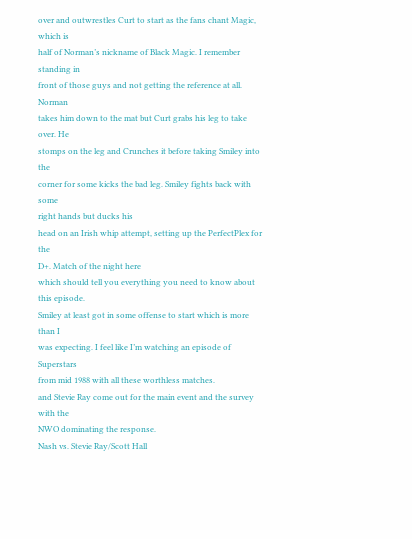over and outwrestles Curt to start as the fans chant Magic, which is
half of Norman’s nickname of Black Magic. I remember standing in
front of those guys and not getting the reference at all. Norman
takes him down to the mat but Curt grabs his leg to take over. He
stomps on the leg and Crunches it before taking Smiley into the
corner for some kicks the bad leg. Smiley fights back with some
right hands but ducks his
head on an Irish whip attempt, setting up the PerfectPlex for the
D+. Match of the night here
which should tell you everything you need to know about this episode.
Smiley at least got in some offense to start which is more than I
was expecting. I feel like I’m watching an episode of Superstars
from mid 1988 with all these worthless matches.
and Stevie Ray come out for the main event and the survey with the
NWO dominating the response.
Nash vs. Stevie Ray/Scott Hall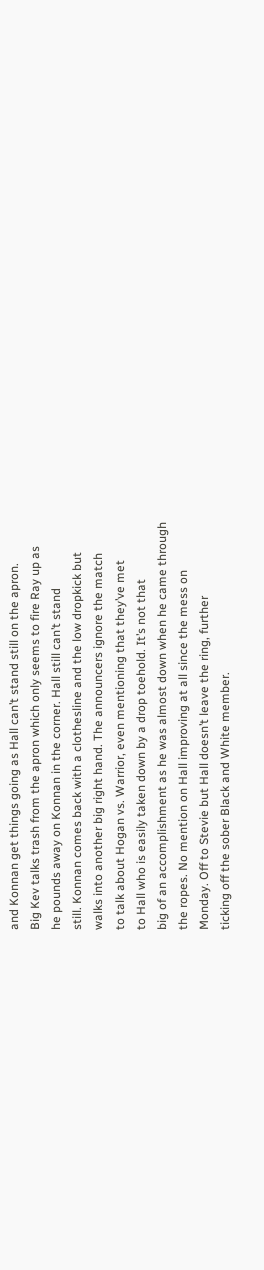and Konnan get things going as Hall can’t stand still on the apron.
Big Kev talks trash from the apron which only seems to fire Ray up as
he pounds away on Konnan in the corner. Hall still can’t stand
still. Konnan comes back with a clothesline and the low dropkick but
walks into another big right hand. The announcers ignore the match
to talk about Hogan vs. Warrior, even mentioning that they’ve met
to Hall who is easily taken down by a drop toehold. It’s not that
big of an accomplishment as he was almost down when he came through
the ropes. No mention on Hall improving at all since the mess on
Monday. Off to Stevie but Hall doesn’t leave the ring, further
ticking off the sober Black and White member.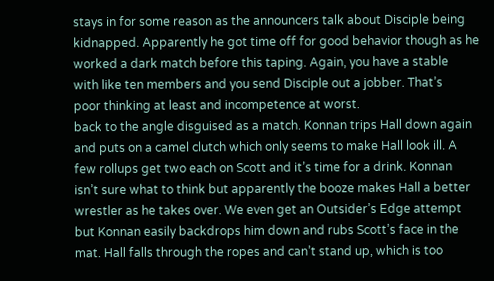stays in for some reason as the announcers talk about Disciple being
kidnapped. Apparently he got time off for good behavior though as he
worked a dark match before this taping. Again, you have a stable
with like ten members and you send Disciple out a jobber. That’s
poor thinking at least and incompetence at worst.
back to the angle disguised as a match. Konnan trips Hall down again
and puts on a camel clutch which only seems to make Hall look ill. A
few rollups get two each on Scott and it’s time for a drink. Konnan
isn’t sure what to think but apparently the booze makes Hall a better
wrestler as he takes over. We even get an Outsider’s Edge attempt
but Konnan easily backdrops him down and rubs Scott’s face in the
mat. Hall falls through the ropes and can’t stand up, which is too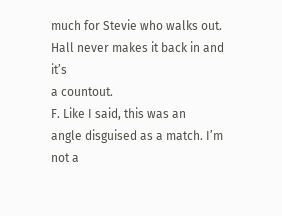much for Stevie who walks out. Hall never makes it back in and it’s
a countout.
F. Like I said, this was an
angle disguised as a match. I’m not a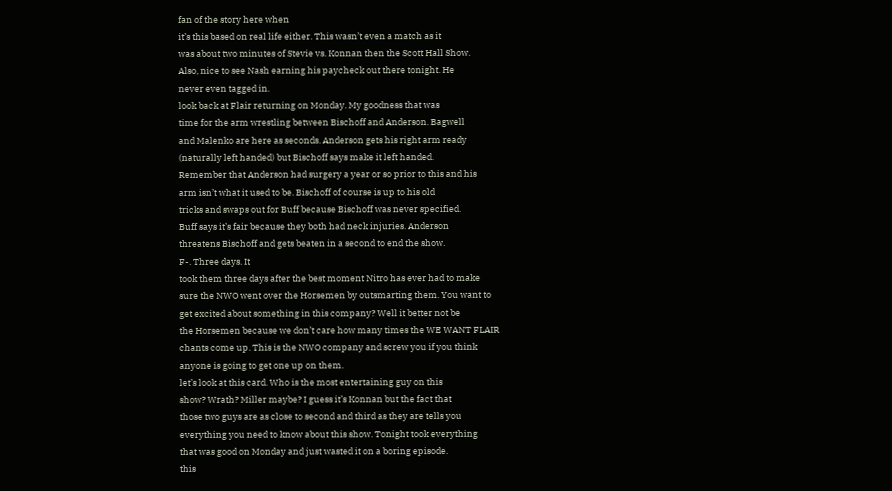fan of the story here when
it’s this based on real life either. This wasn’t even a match as it
was about two minutes of Stevie vs. Konnan then the Scott Hall Show.
Also, nice to see Nash earning his paycheck out there tonight. He
never even tagged in.
look back at Flair returning on Monday. My goodness that was
time for the arm wrestling between Bischoff and Anderson. Bagwell
and Malenko are here as seconds. Anderson gets his right arm ready
(naturally left handed) but Bischoff says make it left handed.
Remember that Anderson had surgery a year or so prior to this and his
arm isn’t what it used to be. Bischoff of course is up to his old
tricks and swaps out for Buff because Bischoff was never specified.
Buff says it’s fair because they both had neck injuries. Anderson
threatens Bischoff and gets beaten in a second to end the show.
F-. Three days. It
took them three days after the best moment Nitro has ever had to make
sure the NWO went over the Horsemen by outsmarting them. You want to
get excited about something in this company? Well it better not be
the Horsemen because we don’t care how many times the WE WANT FLAIR
chants come up. This is the NWO company and screw you if you think
anyone is going to get one up on them.
let’s look at this card. Who is the most entertaining guy on this
show? Wrath? Miller maybe? I guess it’s Konnan but the fact that
those two guys are as close to second and third as they are tells you
everything you need to know about this show. Tonight took everything
that was good on Monday and just wasted it on a boring episode.
this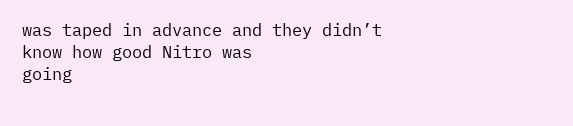was taped in advance and they didn’t know how good Nitro was
going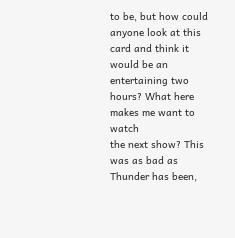to be, but how could anyone look at this card and think it
would be an entertaining two hours? What here makes me want to watch
the next show? This was as bad as Thunder has been,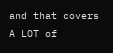and that covers
A LOT of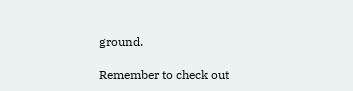ground.

Remember to check out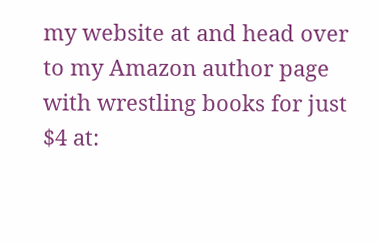my website at and head over to my Amazon author page with wrestling books for just $4 at: